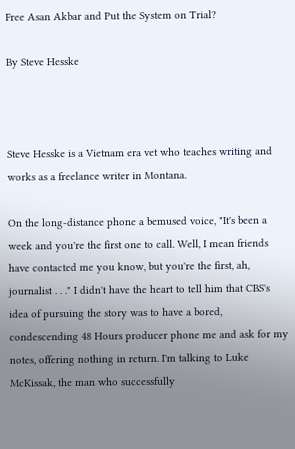Free Asan Akbar and Put the System on Trial?

By Steve Hesske



Steve Hesske is a Vietnam era vet who teaches writing and works as a freelance writer in Montana.

On the long-distance phone a bemused voice, "It's been a week and you're the first one to call. Well, I mean friends have contacted me you know, but you're the first, ah, journalist . . ." I didn't have the heart to tell him that CBS's idea of pursuing the story was to have a bored, condescending 48 Hours producer phone me and ask for my notes, offering nothing in return. I'm talking to Luke McKissak, the man who successfully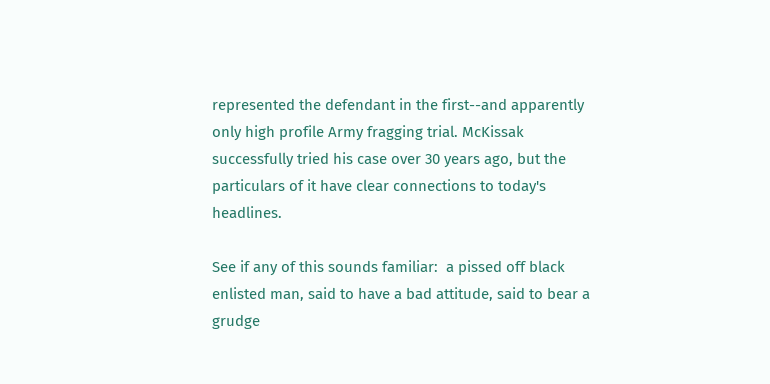represented the defendant in the first--and apparently only high profile Army fragging trial. McKissak successfully tried his case over 30 years ago, but the particulars of it have clear connections to today's headlines.

See if any of this sounds familiar:  a pissed off black enlisted man, said to have a bad attitude, said to bear a grudge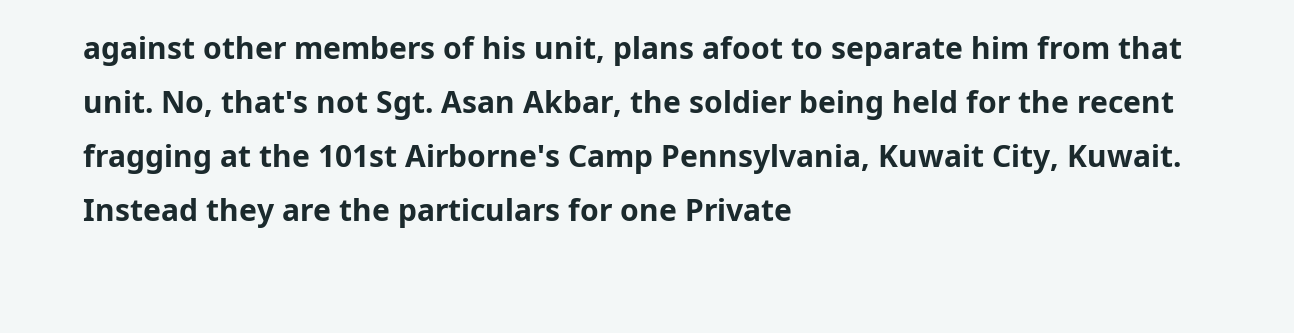against other members of his unit, plans afoot to separate him from that unit. No, that's not Sgt. Asan Akbar, the soldier being held for the recent fragging at the 101st Airborne's Camp Pennsylvania, Kuwait City, Kuwait. Instead they are the particulars for one Private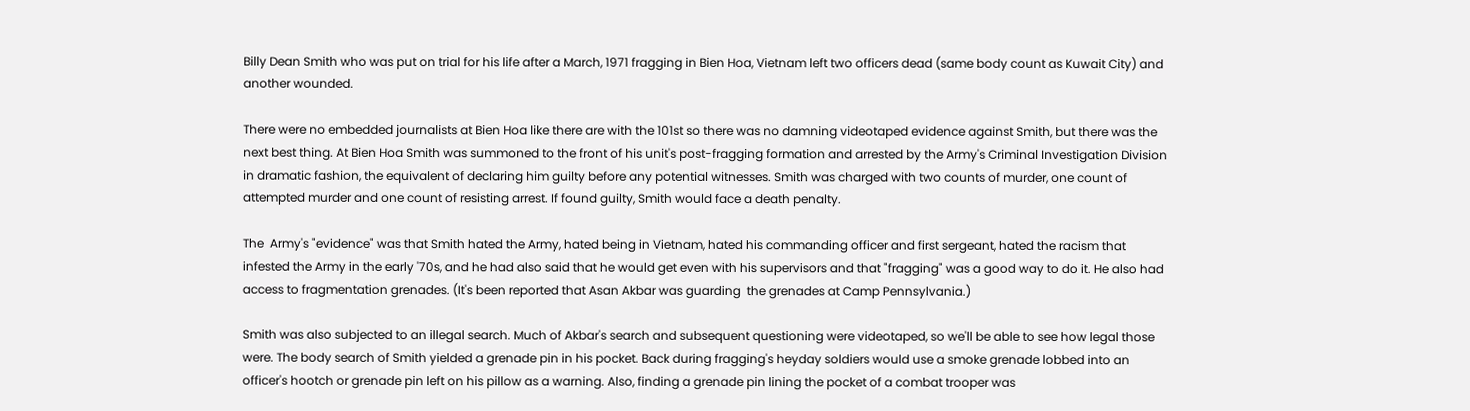Billy Dean Smith who was put on trial for his life after a March, 1971 fragging in Bien Hoa, Vietnam left two officers dead (same body count as Kuwait City) and another wounded.

There were no embedded journalists at Bien Hoa like there are with the 101st so there was no damning videotaped evidence against Smith, but there was the next best thing. At Bien Hoa Smith was summoned to the front of his unit's post-fragging formation and arrested by the Army's Criminal Investigation Division in dramatic fashion, the equivalent of declaring him guilty before any potential witnesses. Smith was charged with two counts of murder, one count of attempted murder and one count of resisting arrest. If found guilty, Smith would face a death penalty.

The  Army's "evidence" was that Smith hated the Army, hated being in Vietnam, hated his commanding officer and first sergeant, hated the racism that infested the Army in the early '70s, and he had also said that he would get even with his supervisors and that "fragging" was a good way to do it. He also had access to fragmentation grenades. (It's been reported that Asan Akbar was guarding  the grenades at Camp Pennsylvania.)

Smith was also subjected to an illegal search. Much of Akbar's search and subsequent questioning were videotaped, so we'll be able to see how legal those were. The body search of Smith yielded a grenade pin in his pocket. Back during fragging's heyday soldiers would use a smoke grenade lobbed into an officer's hootch or grenade pin left on his pillow as a warning. Also, finding a grenade pin lining the pocket of a combat trooper was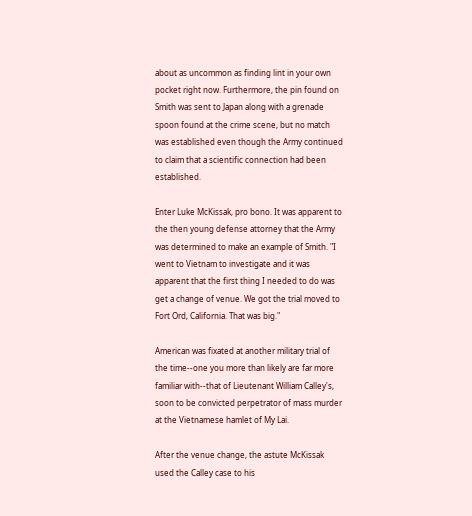about as uncommon as finding lint in your own pocket right now. Furthermore, the pin found on Smith was sent to Japan along with a grenade spoon found at the crime scene, but no match was established even though the Army continued to claim that a scientific connection had been established.

Enter Luke McKissak, pro bono. It was apparent to the then young defense attorney that the Army was determined to make an example of Smith. "I went to Vietnam to investigate and it was apparent that the first thing I needed to do was get a change of venue. We got the trial moved to Fort Ord, California. That was big."

American was fixated at another military trial of the time--one you more than likely are far more familiar with--that of Lieutenant William Calley's, soon to be convicted perpetrator of mass murder at the Vietnamese hamlet of My Lai.

After the venue change, the astute McKissak used the Calley case to his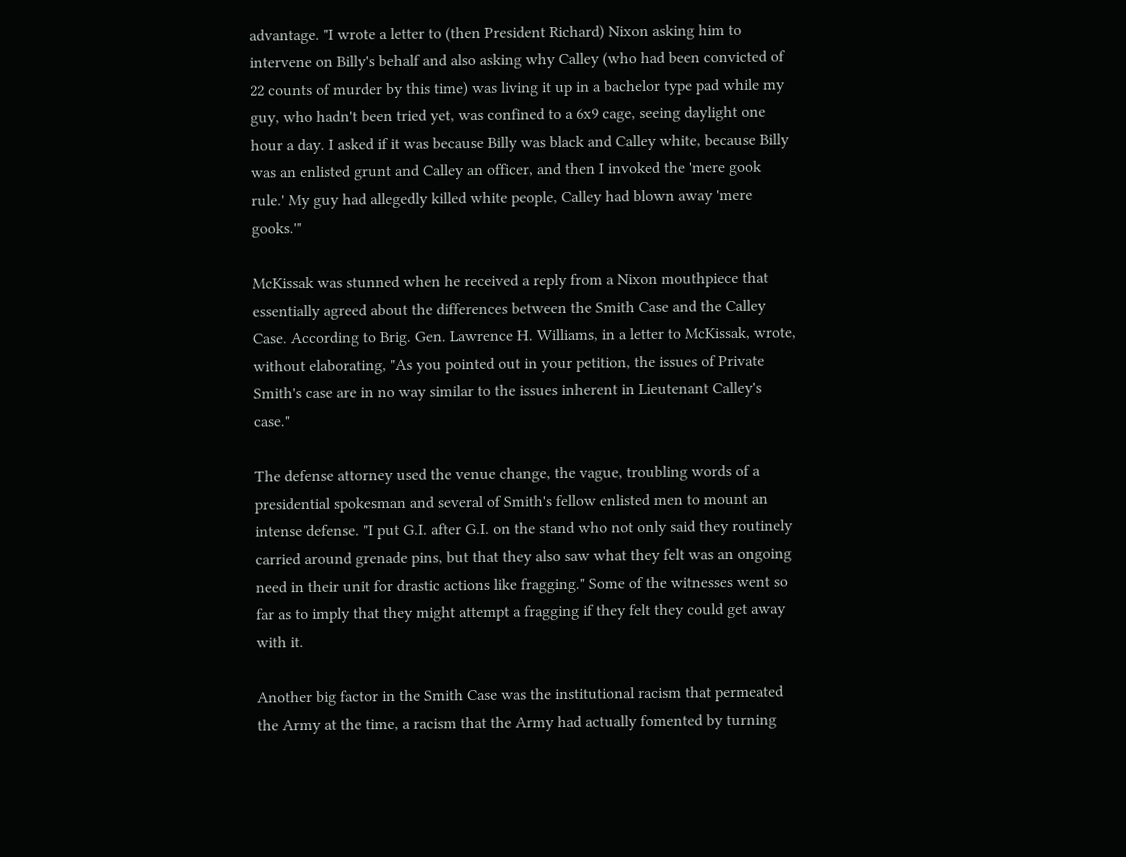advantage. "I wrote a letter to (then President Richard) Nixon asking him to intervene on Billy's behalf and also asking why Calley (who had been convicted of 22 counts of murder by this time) was living it up in a bachelor type pad while my guy, who hadn't been tried yet, was confined to a 6x9 cage, seeing daylight one hour a day. I asked if it was because Billy was black and Calley white, because Billy was an enlisted grunt and Calley an officer, and then I invoked the 'mere gook rule.' My guy had allegedly killed white people, Calley had blown away 'mere gooks.'"

McKissak was stunned when he received a reply from a Nixon mouthpiece that essentially agreed about the differences between the Smith Case and the Calley Case. According to Brig. Gen. Lawrence H. Williams, in a letter to McKissak, wrote, without elaborating, "As you pointed out in your petition, the issues of Private Smith's case are in no way similar to the issues inherent in Lieutenant Calley's case."

The defense attorney used the venue change, the vague, troubling words of a presidential spokesman and several of Smith's fellow enlisted men to mount an intense defense. "I put G.I. after G.I. on the stand who not only said they routinely carried around grenade pins, but that they also saw what they felt was an ongoing need in their unit for drastic actions like fragging." Some of the witnesses went so far as to imply that they might attempt a fragging if they felt they could get away with it.

Another big factor in the Smith Case was the institutional racism that permeated the Army at the time, a racism that the Army had actually fomented by turning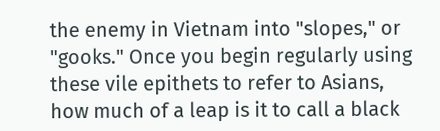the enemy in Vietnam into "slopes," or "gooks." Once you begin regularly using these vile epithets to refer to Asians, how much of a leap is it to call a black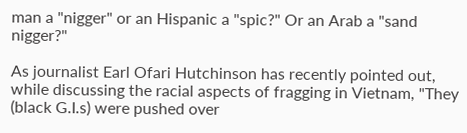man a "nigger" or an Hispanic a "spic?" Or an Arab a "sand nigger?"

As journalist Earl Ofari Hutchinson has recently pointed out, while discussing the racial aspects of fragging in Vietnam, "They (black G.I.s) were pushed over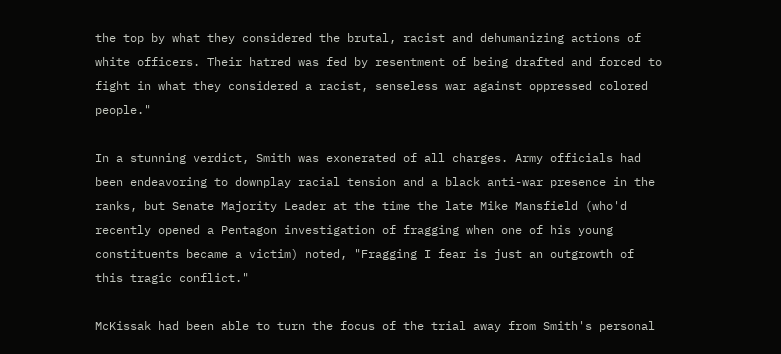the top by what they considered the brutal, racist and dehumanizing actions of white officers. Their hatred was fed by resentment of being drafted and forced to fight in what they considered a racist, senseless war against oppressed colored people."

In a stunning verdict, Smith was exonerated of all charges. Army officials had been endeavoring to downplay racial tension and a black anti-war presence in the ranks, but Senate Majority Leader at the time the late Mike Mansfield (who'd recently opened a Pentagon investigation of fragging when one of his young constituents became a victim) noted, "Fragging I fear is just an outgrowth of this tragic conflict."

McKissak had been able to turn the focus of the trial away from Smith's personal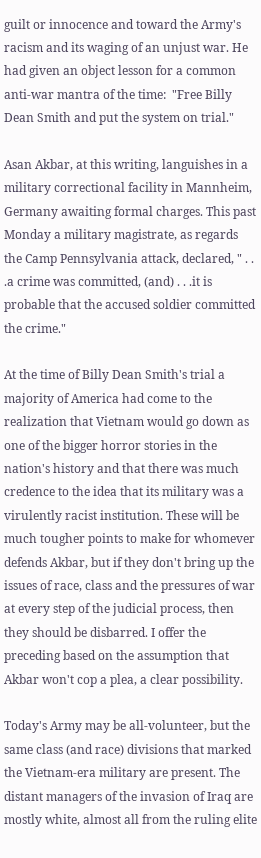guilt or innocence and toward the Army's racism and its waging of an unjust war. He had given an object lesson for a common anti-war mantra of the time:  "Free Billy Dean Smith and put the system on trial."

Asan Akbar, at this writing, languishes in a military correctional facility in Mannheim, Germany awaiting formal charges. This past Monday a military magistrate, as regards the Camp Pennsylvania attack, declared, " . . .a crime was committed, (and) . . .it is probable that the accused soldier committed the crime."

At the time of Billy Dean Smith's trial a majority of America had come to the realization that Vietnam would go down as one of the bigger horror stories in the nation's history and that there was much credence to the idea that its military was a virulently racist institution. These will be much tougher points to make for whomever defends Akbar, but if they don't bring up the issues of race, class and the pressures of war at every step of the judicial process, then they should be disbarred. I offer the preceding based on the assumption that Akbar won't cop a plea, a clear possibility.

Today's Army may be all-volunteer, but the same class (and race) divisions that marked the Vietnam-era military are present. The distant managers of the invasion of Iraq are mostly white, almost all from the ruling elite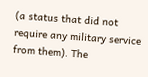(a status that did not require any military service from them). The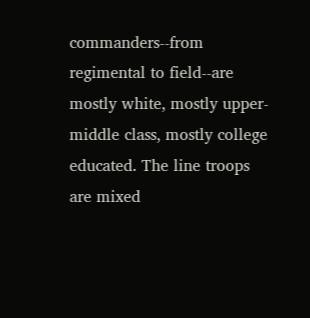commanders--from regimental to field--are mostly white, mostly upper-middle class, mostly college educated. The line troops are mixed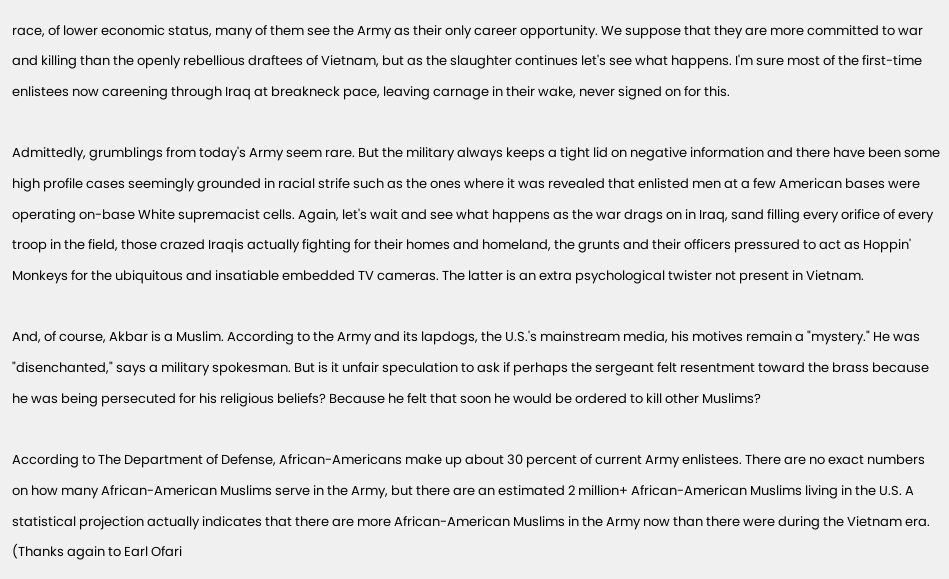race, of lower economic status, many of them see the Army as their only career opportunity. We suppose that they are more committed to war and killing than the openly rebellious draftees of Vietnam, but as the slaughter continues let's see what happens. I'm sure most of the first-time enlistees now careening through Iraq at breakneck pace, leaving carnage in their wake, never signed on for this.

Admittedly, grumblings from today's Army seem rare. But the military always keeps a tight lid on negative information and there have been some high profile cases seemingly grounded in racial strife such as the ones where it was revealed that enlisted men at a few American bases were operating on-base White supremacist cells. Again, let's wait and see what happens as the war drags on in Iraq, sand filling every orifice of every troop in the field, those crazed Iraqis actually fighting for their homes and homeland, the grunts and their officers pressured to act as Hoppin' Monkeys for the ubiquitous and insatiable embedded TV cameras. The latter is an extra psychological twister not present in Vietnam.

And, of course, Akbar is a Muslim. According to the Army and its lapdogs, the U.S.'s mainstream media, his motives remain a "mystery." He was "disenchanted," says a military spokesman. But is it unfair speculation to ask if perhaps the sergeant felt resentment toward the brass because he was being persecuted for his religious beliefs? Because he felt that soon he would be ordered to kill other Muslims?

According to The Department of Defense, African-Americans make up about 30 percent of current Army enlistees. There are no exact numbers on how many African-American Muslims serve in the Army, but there are an estimated 2 million+ African-American Muslims living in the U.S. A statistical projection actually indicates that there are more African-American Muslims in the Army now than there were during the Vietnam era. (Thanks again to Earl Ofari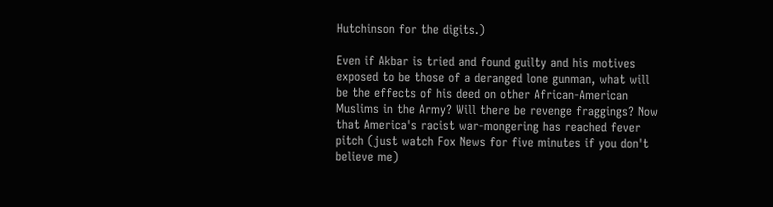Hutchinson for the digits.)

Even if Akbar is tried and found guilty and his motives exposed to be those of a deranged lone gunman, what will be the effects of his deed on other African-American Muslims in the Army? Will there be revenge fraggings? Now that America's racist war-mongering has reached fever pitch (just watch Fox News for five minutes if you don't believe me)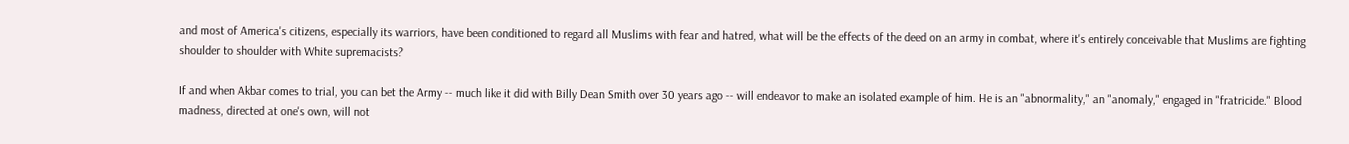and most of America's citizens, especially its warriors, have been conditioned to regard all Muslims with fear and hatred, what will be the effects of the deed on an army in combat, where it's entirely conceivable that Muslims are fighting shoulder to shoulder with White supremacists?

If and when Akbar comes to trial, you can bet the Army -- much like it did with Billy Dean Smith over 30 years ago -- will endeavor to make an isolated example of him. He is an "abnormality," an "anomaly," engaged in "fratricide." Blood madness, directed at one's own, will not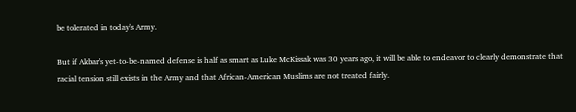be tolerated in today's Army.

But if Akbar's yet-to-be-named defense is half as smart as Luke McKissak was 30 years ago, it will be able to endeavor to clearly demonstrate that racial tension still exists in the Army and that African-American Muslims are not treated fairly.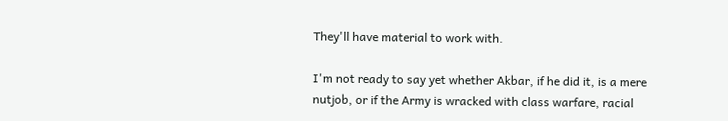They'll have material to work with.

I'm not ready to say yet whether Akbar, if he did it, is a mere nutjob, or if the Army is wracked with class warfare, racial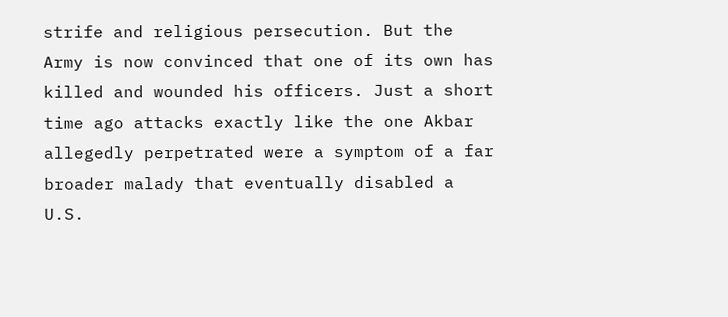strife and religious persecution. But the Army is now convinced that one of its own has killed and wounded his officers. Just a short time ago attacks exactly like the one Akbar allegedly perpetrated were a symptom of a far broader malady that eventually disabled a U.S.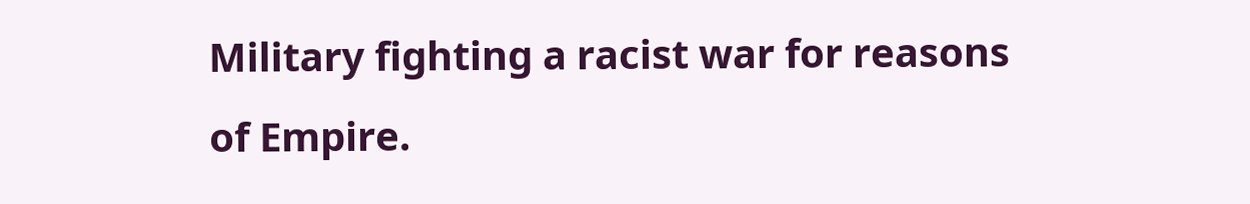Military fighting a racist war for reasons of Empire.